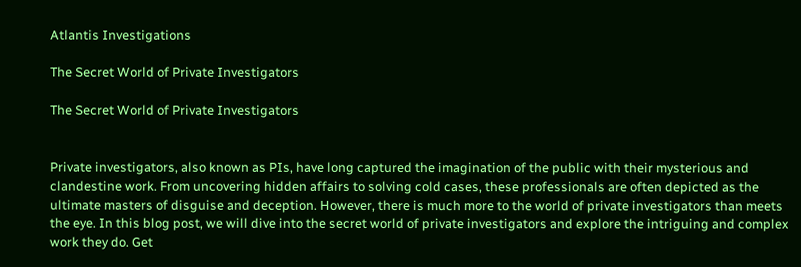Atlantis Investigations

The Secret World of Private Investigators

The Secret World of Private Investigators


Private investigators, also known as PIs, have long captured the imagination of the public with their mysterious and clandestine work. From uncovering hidden affairs to solving cold cases, these professionals are often depicted as the ultimate masters of disguise and deception. However, there is much more to the world of private investigators than meets the eye. In this blog post, we will dive into the secret world of private investigators and explore the intriguing and complex work they do. Get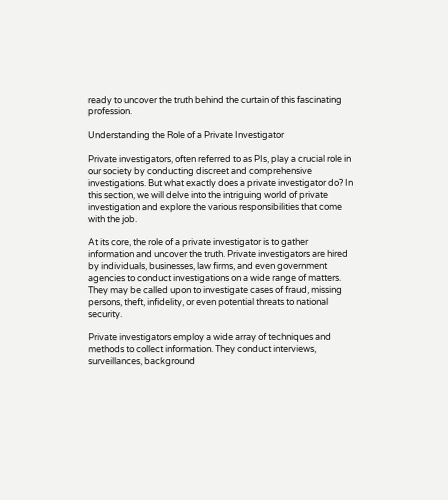ready to uncover the truth behind the curtain of this fascinating profession.

Understanding the Role of a Private Investigator

Private investigators, often referred to as PIs, play a crucial role in our society by conducting discreet and comprehensive investigations. But what exactly does a private investigator do? In this section, we will delve into the intriguing world of private investigation and explore the various responsibilities that come with the job.

At its core, the role of a private investigator is to gather information and uncover the truth. Private investigators are hired by individuals, businesses, law firms, and even government agencies to conduct investigations on a wide range of matters. They may be called upon to investigate cases of fraud, missing persons, theft, infidelity, or even potential threats to national security.

Private investigators employ a wide array of techniques and methods to collect information. They conduct interviews, surveillances, background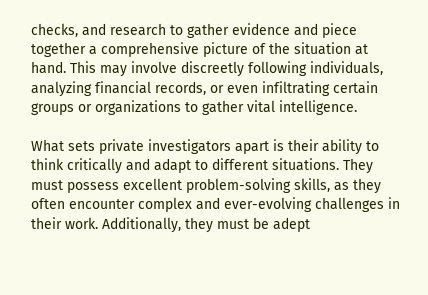checks, and research to gather evidence and piece together a comprehensive picture of the situation at hand. This may involve discreetly following individuals, analyzing financial records, or even infiltrating certain groups or organizations to gather vital intelligence.

What sets private investigators apart is their ability to think critically and adapt to different situations. They must possess excellent problem-solving skills, as they often encounter complex and ever-evolving challenges in their work. Additionally, they must be adept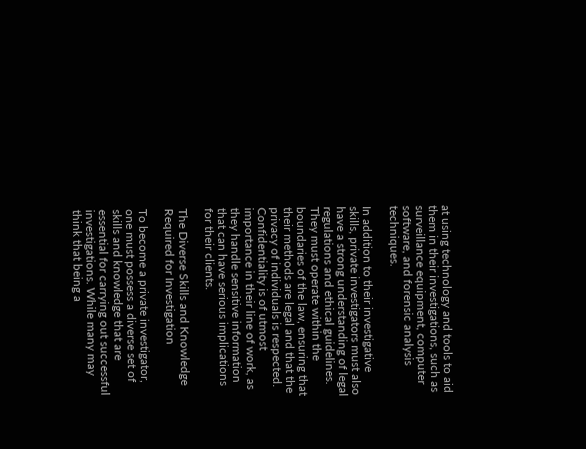at using technology and tools to aid them in their investigations, such as surveillance equipment, computer software, and forensic analysis techniques.

In addition to their investigative skills, private investigators must also have a strong understanding of legal regulations and ethical guidelines. They must operate within the boundaries of the law, ensuring that their methods are legal and that the privacy of individuals is respected. Confidentiality is of utmost importance in their line of work, as they handle sensitive information that can have serious implications for their clients.

The Diverse Skills and Knowledge Required for Investigation

To become a private investigator, one must possess a diverse set of skills and knowledge that are essential for carrying out successful investigations. While many may think that being a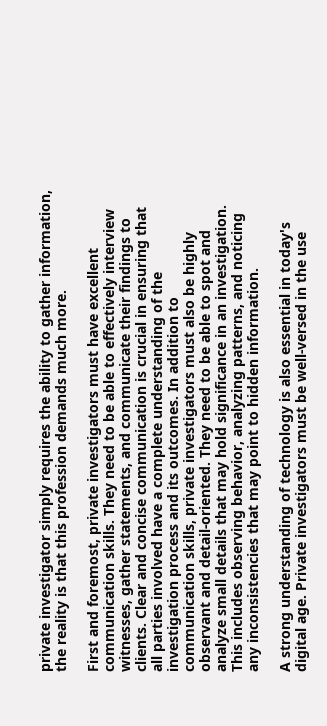private investigator simply requires the ability to gather information, the reality is that this profession demands much more.

First and foremost, private investigators must have excellent communication skills. They need to be able to effectively interview witnesses, gather statements, and communicate their findings to clients. Clear and concise communication is crucial in ensuring that all parties involved have a complete understanding of the investigation process and its outcomes. In addition to communication skills, private investigators must also be highly observant and detail-oriented. They need to be able to spot and analyze small details that may hold significance in an investigation. This includes observing behavior, analyzing patterns, and noticing any inconsistencies that may point to hidden information.

A strong understanding of technology is also essential in today's digital age. Private investigators must be well-versed in the use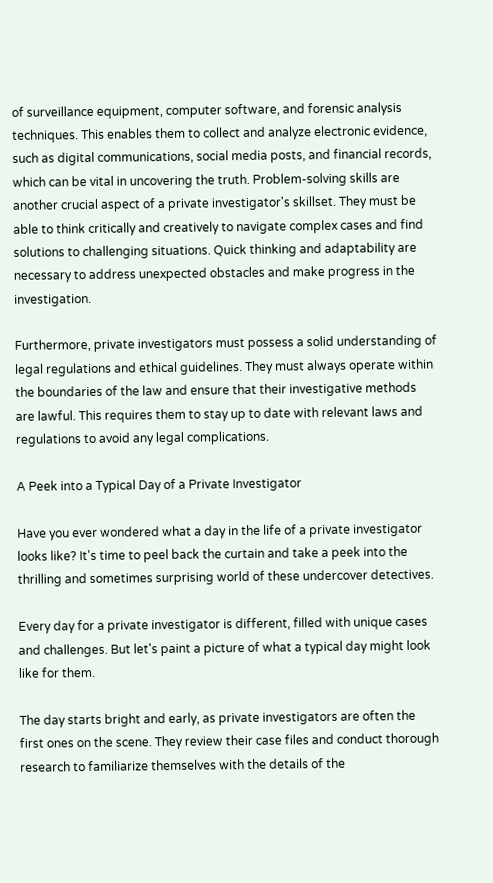of surveillance equipment, computer software, and forensic analysis techniques. This enables them to collect and analyze electronic evidence, such as digital communications, social media posts, and financial records, which can be vital in uncovering the truth. Problem-solving skills are another crucial aspect of a private investigator's skillset. They must be able to think critically and creatively to navigate complex cases and find solutions to challenging situations. Quick thinking and adaptability are necessary to address unexpected obstacles and make progress in the investigation.

Furthermore, private investigators must possess a solid understanding of legal regulations and ethical guidelines. They must always operate within the boundaries of the law and ensure that their investigative methods are lawful. This requires them to stay up to date with relevant laws and regulations to avoid any legal complications.

A Peek into a Typical Day of a Private Investigator

Have you ever wondered what a day in the life of a private investigator looks like? It's time to peel back the curtain and take a peek into the thrilling and sometimes surprising world of these undercover detectives.

Every day for a private investigator is different, filled with unique cases and challenges. But let's paint a picture of what a typical day might look like for them.

The day starts bright and early, as private investigators are often the first ones on the scene. They review their case files and conduct thorough research to familiarize themselves with the details of the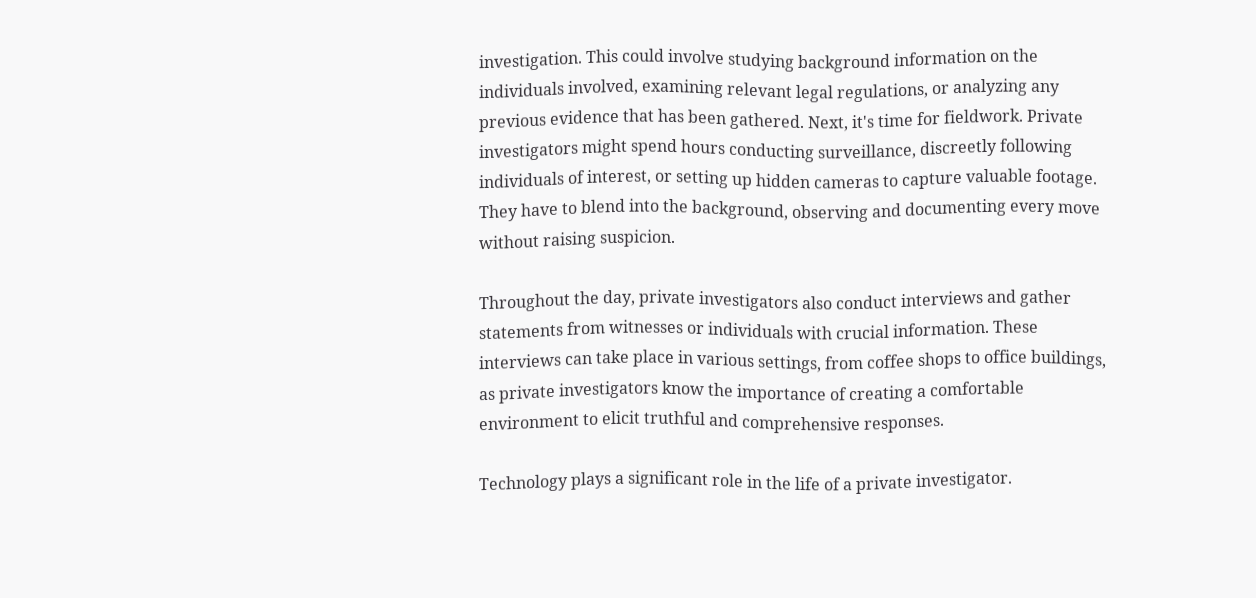investigation. This could involve studying background information on the individuals involved, examining relevant legal regulations, or analyzing any previous evidence that has been gathered. Next, it's time for fieldwork. Private investigators might spend hours conducting surveillance, discreetly following individuals of interest, or setting up hidden cameras to capture valuable footage. They have to blend into the background, observing and documenting every move without raising suspicion.

Throughout the day, private investigators also conduct interviews and gather statements from witnesses or individuals with crucial information. These interviews can take place in various settings, from coffee shops to office buildings, as private investigators know the importance of creating a comfortable environment to elicit truthful and comprehensive responses.

Technology plays a significant role in the life of a private investigator.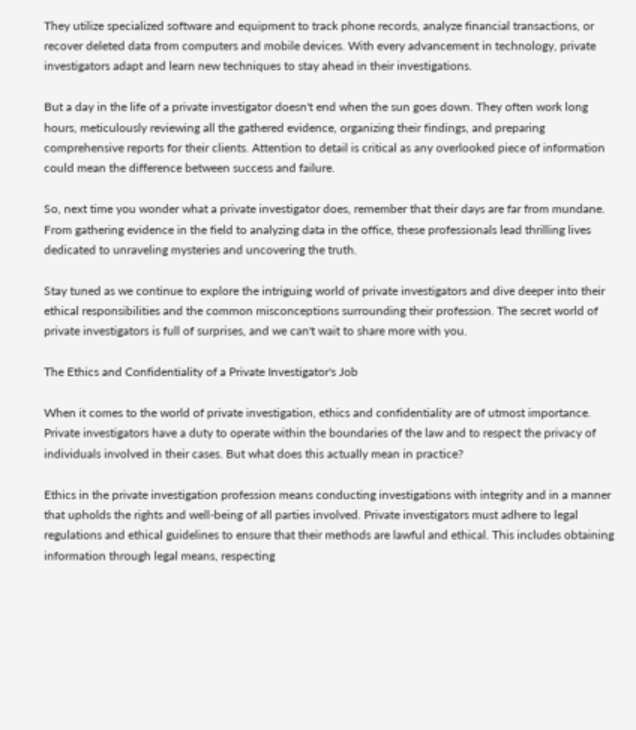They utilize specialized software and equipment to track phone records, analyze financial transactions, or recover deleted data from computers and mobile devices. With every advancement in technology, private investigators adapt and learn new techniques to stay ahead in their investigations.

But a day in the life of a private investigator doesn't end when the sun goes down. They often work long hours, meticulously reviewing all the gathered evidence, organizing their findings, and preparing comprehensive reports for their clients. Attention to detail is critical as any overlooked piece of information could mean the difference between success and failure.

So, next time you wonder what a private investigator does, remember that their days are far from mundane. From gathering evidence in the field to analyzing data in the office, these professionals lead thrilling lives dedicated to unraveling mysteries and uncovering the truth.

Stay tuned as we continue to explore the intriguing world of private investigators and dive deeper into their ethical responsibilities and the common misconceptions surrounding their profession. The secret world of private investigators is full of surprises, and we can't wait to share more with you.

The Ethics and Confidentiality of a Private Investigator's Job

When it comes to the world of private investigation, ethics and confidentiality are of utmost importance. Private investigators have a duty to operate within the boundaries of the law and to respect the privacy of individuals involved in their cases. But what does this actually mean in practice?

Ethics in the private investigation profession means conducting investigations with integrity and in a manner that upholds the rights and well-being of all parties involved. Private investigators must adhere to legal regulations and ethical guidelines to ensure that their methods are lawful and ethical. This includes obtaining information through legal means, respecting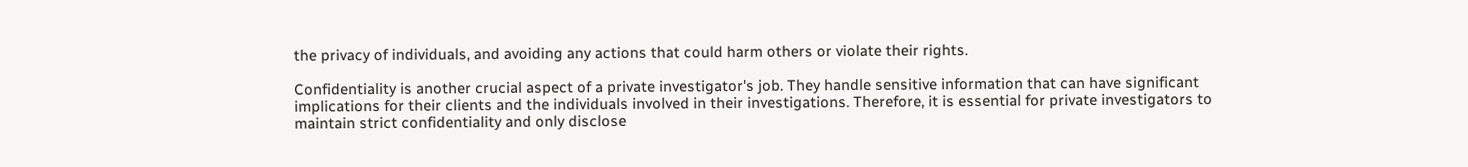the privacy of individuals, and avoiding any actions that could harm others or violate their rights.

Confidentiality is another crucial aspect of a private investigator's job. They handle sensitive information that can have significant implications for their clients and the individuals involved in their investigations. Therefore, it is essential for private investigators to maintain strict confidentiality and only disclose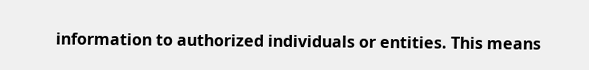information to authorized individuals or entities. This means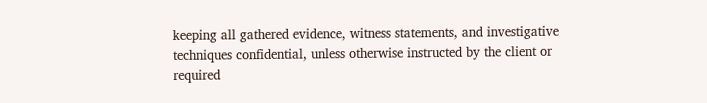keeping all gathered evidence, witness statements, and investigative techniques confidential, unless otherwise instructed by the client or required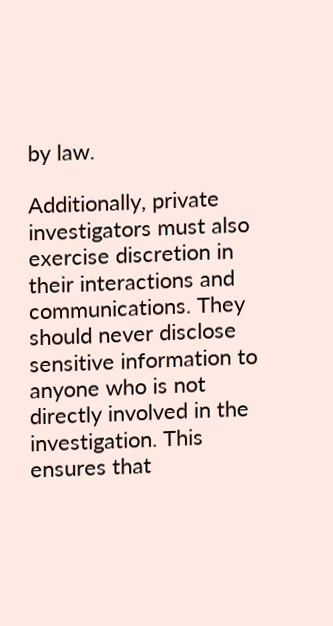by law.

Additionally, private investigators must also exercise discretion in their interactions and communications. They should never disclose sensitive information to anyone who is not directly involved in the investigation. This ensures that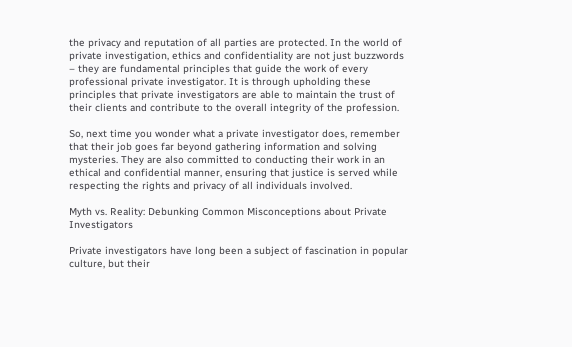the privacy and reputation of all parties are protected. In the world of private investigation, ethics and confidentiality are not just buzzwords – they are fundamental principles that guide the work of every professional private investigator. It is through upholding these principles that private investigators are able to maintain the trust of their clients and contribute to the overall integrity of the profession.

So, next time you wonder what a private investigator does, remember that their job goes far beyond gathering information and solving mysteries. They are also committed to conducting their work in an ethical and confidential manner, ensuring that justice is served while respecting the rights and privacy of all individuals involved.

Myth vs. Reality: Debunking Common Misconceptions about Private Investigators

Private investigators have long been a subject of fascination in popular culture, but their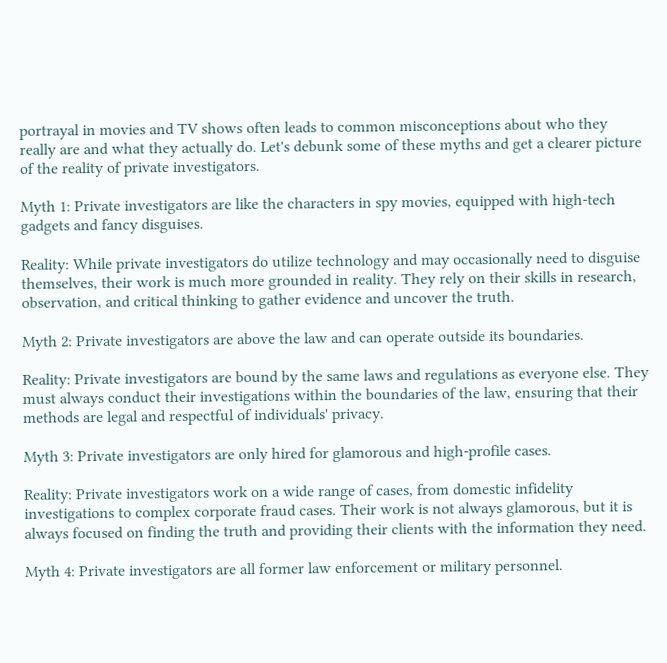portrayal in movies and TV shows often leads to common misconceptions about who they really are and what they actually do. Let's debunk some of these myths and get a clearer picture of the reality of private investigators.

Myth 1: Private investigators are like the characters in spy movies, equipped with high-tech gadgets and fancy disguises.

Reality: While private investigators do utilize technology and may occasionally need to disguise themselves, their work is much more grounded in reality. They rely on their skills in research, observation, and critical thinking to gather evidence and uncover the truth.

Myth 2: Private investigators are above the law and can operate outside its boundaries.

Reality: Private investigators are bound by the same laws and regulations as everyone else. They must always conduct their investigations within the boundaries of the law, ensuring that their methods are legal and respectful of individuals' privacy.

Myth 3: Private investigators are only hired for glamorous and high-profile cases.

Reality: Private investigators work on a wide range of cases, from domestic infidelity investigations to complex corporate fraud cases. Their work is not always glamorous, but it is always focused on finding the truth and providing their clients with the information they need.

Myth 4: Private investigators are all former law enforcement or military personnel.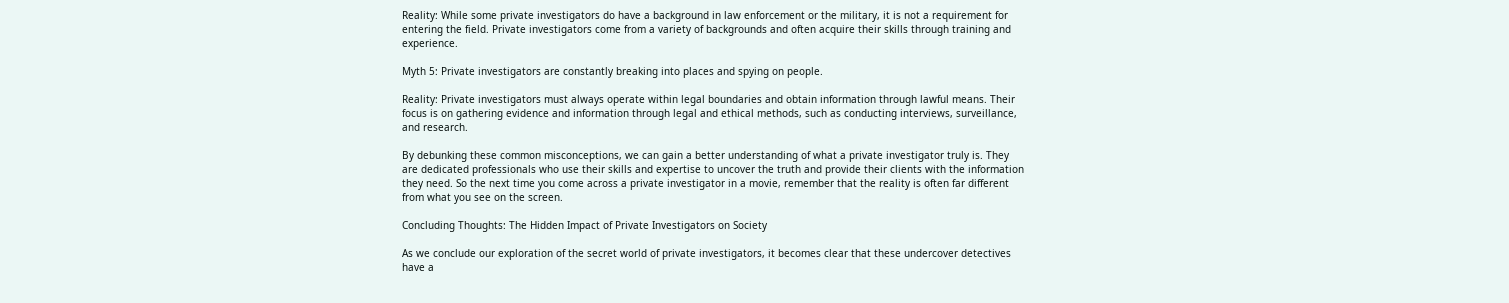Reality: While some private investigators do have a background in law enforcement or the military, it is not a requirement for entering the field. Private investigators come from a variety of backgrounds and often acquire their skills through training and experience.

Myth 5: Private investigators are constantly breaking into places and spying on people.

Reality: Private investigators must always operate within legal boundaries and obtain information through lawful means. Their focus is on gathering evidence and information through legal and ethical methods, such as conducting interviews, surveillance, and research.

By debunking these common misconceptions, we can gain a better understanding of what a private investigator truly is. They are dedicated professionals who use their skills and expertise to uncover the truth and provide their clients with the information they need. So the next time you come across a private investigator in a movie, remember that the reality is often far different from what you see on the screen.

Concluding Thoughts: The Hidden Impact of Private Investigators on Society

As we conclude our exploration of the secret world of private investigators, it becomes clear that these undercover detectives have a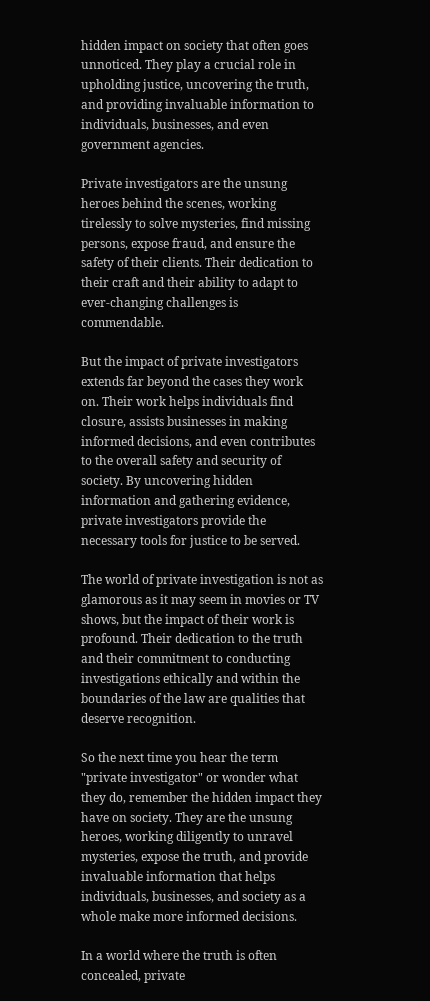hidden impact on society that often goes unnoticed. They play a crucial role in upholding justice, uncovering the truth, and providing invaluable information to individuals, businesses, and even government agencies.

Private investigators are the unsung heroes behind the scenes, working tirelessly to solve mysteries, find missing persons, expose fraud, and ensure the safety of their clients. Their dedication to their craft and their ability to adapt to ever-changing challenges is commendable.

But the impact of private investigators extends far beyond the cases they work on. Their work helps individuals find closure, assists businesses in making informed decisions, and even contributes to the overall safety and security of society. By uncovering hidden information and gathering evidence, private investigators provide the necessary tools for justice to be served.

The world of private investigation is not as glamorous as it may seem in movies or TV shows, but the impact of their work is profound. Their dedication to the truth and their commitment to conducting investigations ethically and within the boundaries of the law are qualities that deserve recognition.

So the next time you hear the term "private investigator" or wonder what they do, remember the hidden impact they have on society. They are the unsung heroes, working diligently to unravel mysteries, expose the truth, and provide invaluable information that helps individuals, businesses, and society as a whole make more informed decisions.

In a world where the truth is often concealed, private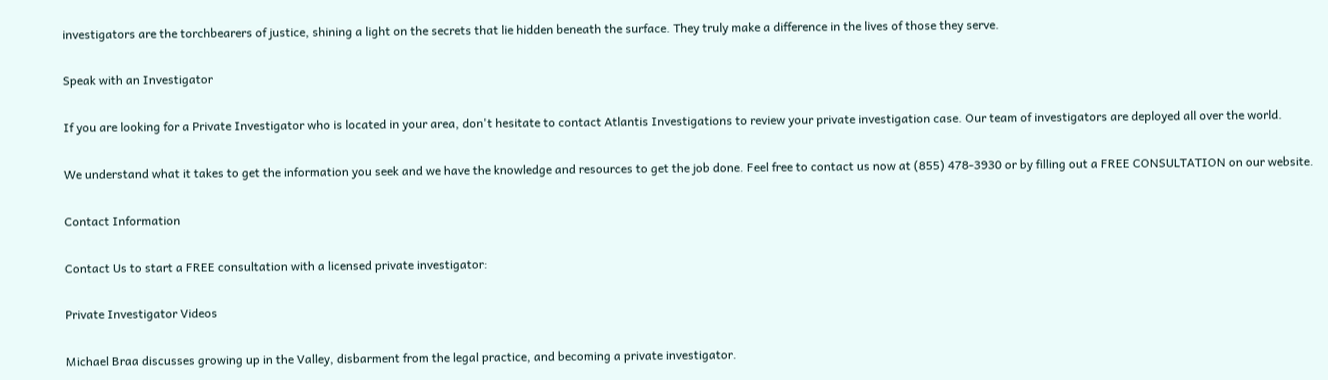investigators are the torchbearers of justice, shining a light on the secrets that lie hidden beneath the surface. They truly make a difference in the lives of those they serve.

Speak with an Investigator

If you are looking for a Private Investigator who is located in your area, don't hesitate to contact Atlantis Investigations to review your private investigation case. Our team of investigators are deployed all over the world.

We understand what it takes to get the information you seek and we have the knowledge and resources to get the job done. Feel free to contact us now at (855) 478-3930 or by filling out a FREE CONSULTATION on our website.

Contact Information

Contact Us to start a FREE consultation with a licensed private investigator:

Private Investigator Videos

Michael Braa discusses growing up in the Valley, disbarment from the legal practice, and becoming a private investigator.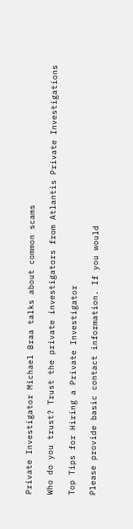Private Investigator Michael Braa talks about common scams

Who do you trust? Trust the private investigators from Atlantis Private Investigations

Top Tips for Hiring a Private Investigator

Please provide basic contact information. If you would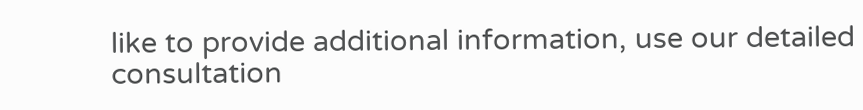like to provide additional information, use our detailed consultation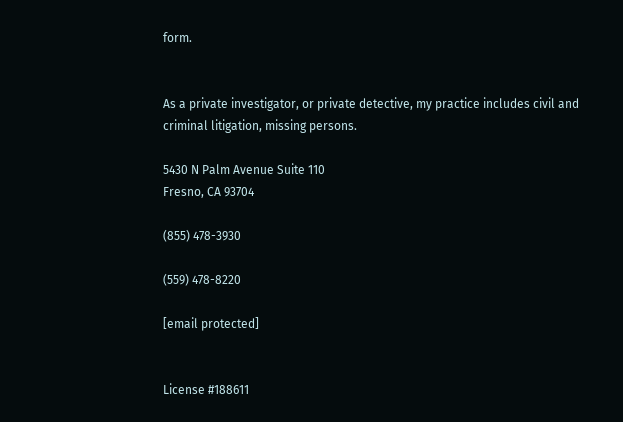form.


As a private investigator, or private detective, my practice includes civil and criminal litigation, missing persons.

5430 N Palm Avenue Suite 110
Fresno, CA 93704

(855) 478-3930

(559) 478-8220

[email protected]


License #188611